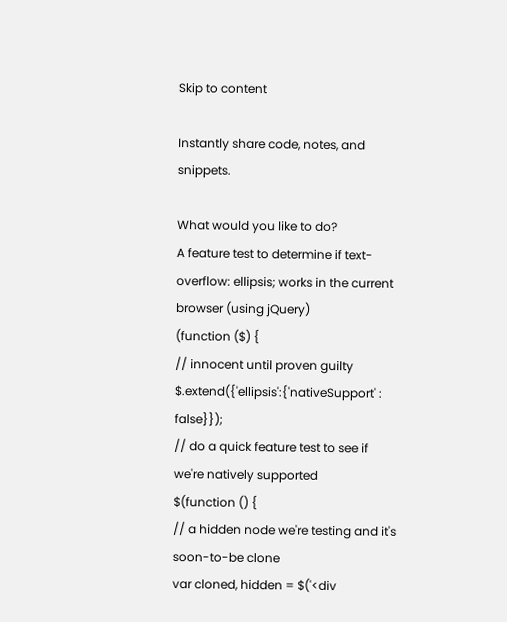Skip to content

Instantly share code, notes, and snippets.

What would you like to do?
A feature test to determine if text-overflow: ellipsis; works in the current browser (using jQuery)
(function ($) {
// innocent until proven guilty
$.extend({'ellipsis':{'nativeSupport' : false}});
// do a quick feature test to see if we're natively supported
$(function () {
// a hidden node we're testing and it's soon-to-be clone
var cloned, hidden = $('<div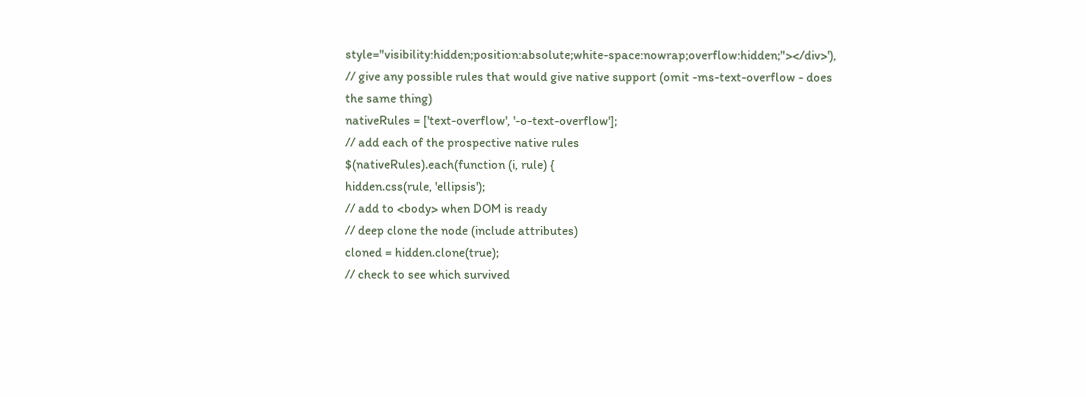style="visibility:hidden;position:absolute;white-space:nowrap;overflow:hidden;"></div>'),
// give any possible rules that would give native support (omit -ms-text-overflow - does the same thing)
nativeRules = ['text-overflow', '-o-text-overflow'];
// add each of the prospective native rules
$(nativeRules).each(function (i, rule) {
hidden.css(rule, 'ellipsis');
// add to <body> when DOM is ready
// deep clone the node (include attributes)
cloned = hidden.clone(true);
// check to see which survived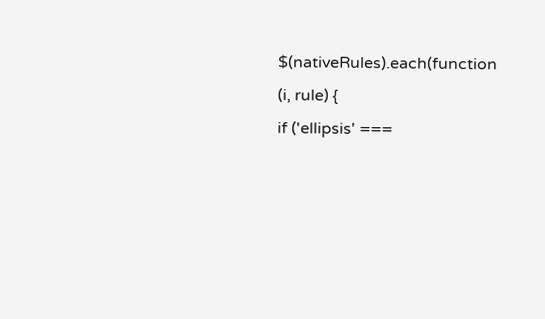$(nativeRules).each(function (i, rule) {
if ('ellipsis' ===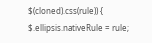$(cloned).css(rule)) {
$.ellipsis.nativeRule = rule;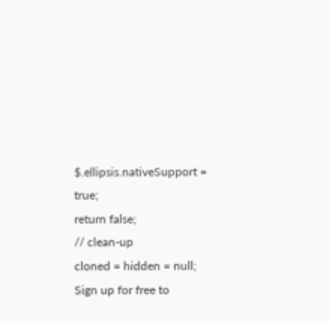$.ellipsis.nativeSupport = true;
return false;
// clean-up
cloned = hidden = null;
Sign up for free to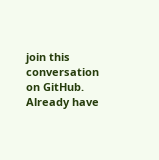join this conversation on GitHub. Already have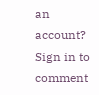an account? Sign in to comment